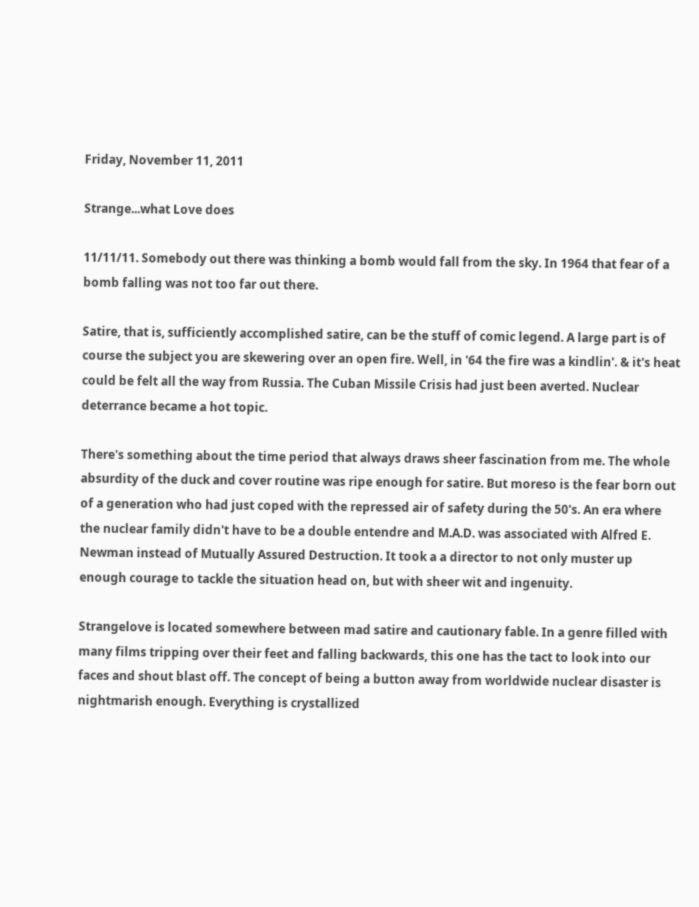Friday, November 11, 2011

Strange...what Love does

11/11/11. Somebody out there was thinking a bomb would fall from the sky. In 1964 that fear of a bomb falling was not too far out there.

Satire, that is, sufficiently accomplished satire, can be the stuff of comic legend. A large part is of course the subject you are skewering over an open fire. Well, in '64 the fire was a kindlin'. & it's heat could be felt all the way from Russia. The Cuban Missile Crisis had just been averted. Nuclear deterrance became a hot topic.

There's something about the time period that always draws sheer fascination from me. The whole absurdity of the duck and cover routine was ripe enough for satire. But moreso is the fear born out of a generation who had just coped with the repressed air of safety during the 50's. An era where the nuclear family didn't have to be a double entendre and M.A.D. was associated with Alfred E. Newman instead of Mutually Assured Destruction. It took a a director to not only muster up enough courage to tackle the situation head on, but with sheer wit and ingenuity.

Strangelove is located somewhere between mad satire and cautionary fable. In a genre filled with many films tripping over their feet and falling backwards, this one has the tact to look into our faces and shout blast off. The concept of being a button away from worldwide nuclear disaster is nightmarish enough. Everything is crystallized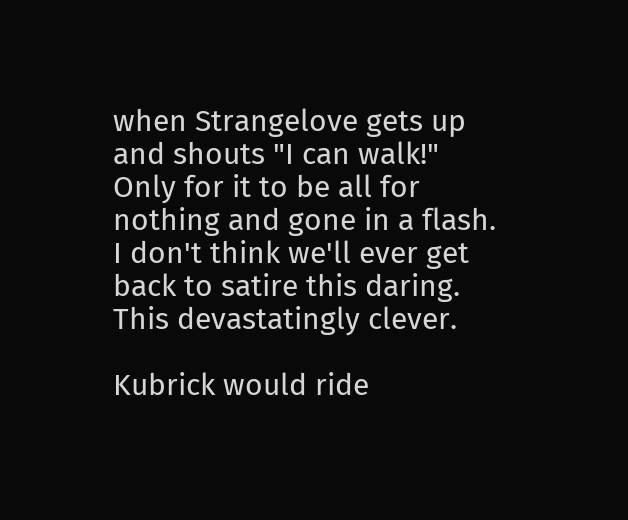when Strangelove gets up and shouts "I can walk!" Only for it to be all for nothing and gone in a flash. I don't think we'll ever get back to satire this daring. This devastatingly clever.

Kubrick would ride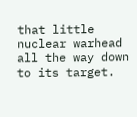that little nuclear warhead all the way down to its target.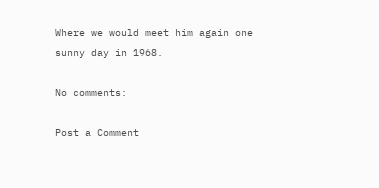Where we would meet him again one sunny day in 1968.

No comments:

Post a Comment